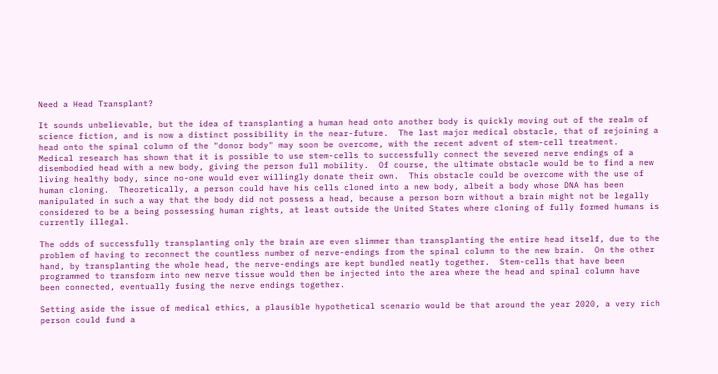Need a Head Transplant?

It sounds unbelievable, but the idea of transplanting a human head onto another body is quickly moving out of the realm of science fiction, and is now a distinct possibility in the near-future.  The last major medical obstacle, that of rejoining a head onto the spinal column of the "donor body" may soon be overcome, with the recent advent of stem-cell treatment.  Medical research has shown that it is possible to use stem-cells to successfully connect the severed nerve endings of a disembodied head with a new body, giving the person full mobility.  Of course, the ultimate obstacle would be to find a new living healthy body, since no-one would ever willingly donate their own.  This obstacle could be overcome with the use of human cloning.  Theoretically, a person could have his cells cloned into a new body, albeit a body whose DNA has been manipulated in such a way that the body did not possess a head, because a person born without a brain might not be legally considered to be a being possessing human rights, at least outside the United States where cloning of fully formed humans is currently illegal.

The odds of successfully transplanting only the brain are even slimmer than transplanting the entire head itself, due to the problem of having to reconnect the countless number of nerve-endings from the spinal column to the new brain.  On the other hand, by transplanting the whole head, the nerve-endings are kept bundled neatly together.  Stem-cells that have been programmed to transform into new nerve tissue would then be injected into the area where the head and spinal column have been connected, eventually fusing the nerve endings together.

Setting aside the issue of medical ethics, a plausible hypothetical scenario would be that around the year 2020, a very rich person could fund a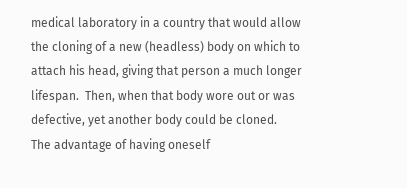medical laboratory in a country that would allow the cloning of a new (headless) body on which to attach his head, giving that person a much longer lifespan.  Then, when that body wore out or was defective, yet another body could be cloned.  The advantage of having oneself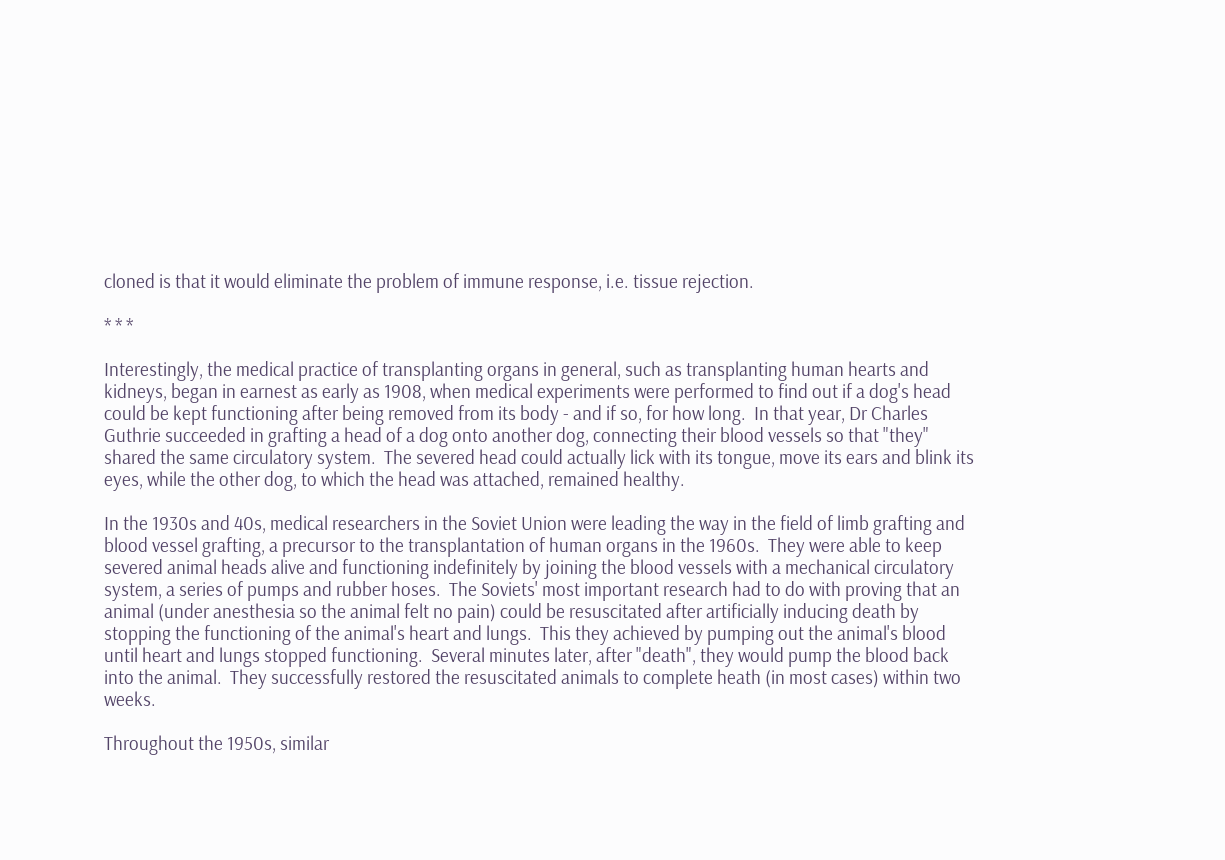cloned is that it would eliminate the problem of immune response, i.e. tissue rejection.

* * *

Interestingly, the medical practice of transplanting organs in general, such as transplanting human hearts and kidneys, began in earnest as early as 1908, when medical experiments were performed to find out if a dog's head could be kept functioning after being removed from its body - and if so, for how long.  In that year, Dr Charles Guthrie succeeded in grafting a head of a dog onto another dog, connecting their blood vessels so that "they" shared the same circulatory system.  The severed head could actually lick with its tongue, move its ears and blink its eyes, while the other dog, to which the head was attached, remained healthy.

In the 1930s and 40s, medical researchers in the Soviet Union were leading the way in the field of limb grafting and blood vessel grafting, a precursor to the transplantation of human organs in the 1960s.  They were able to keep severed animal heads alive and functioning indefinitely by joining the blood vessels with a mechanical circulatory system, a series of pumps and rubber hoses.  The Soviets' most important research had to do with proving that an animal (under anesthesia so the animal felt no pain) could be resuscitated after artificially inducing death by stopping the functioning of the animal's heart and lungs.  This they achieved by pumping out the animal's blood until heart and lungs stopped functioning.  Several minutes later, after "death", they would pump the blood back into the animal.  They successfully restored the resuscitated animals to complete heath (in most cases) within two weeks.

Throughout the 1950s, similar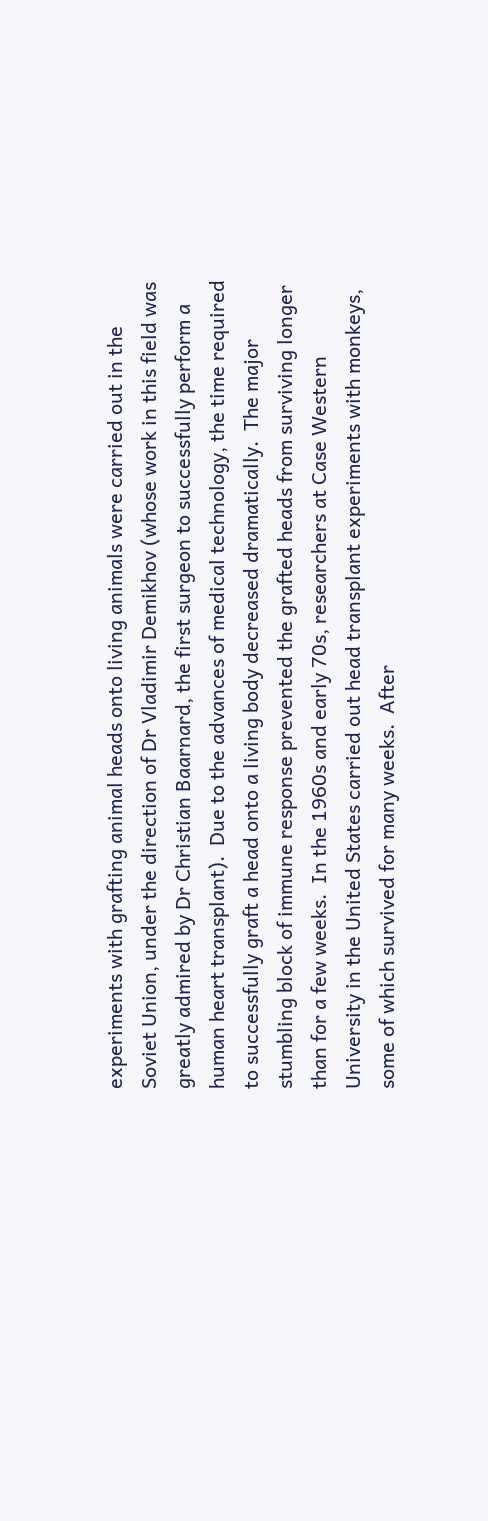experiments with grafting animal heads onto living animals were carried out in the Soviet Union, under the direction of Dr Vladimir Demikhov (whose work in this field was greatly admired by Dr Christian Baarnard, the first surgeon to successfully perform a human heart transplant).  Due to the advances of medical technology, the time required to successfully graft a head onto a living body decreased dramatically.  The major stumbling block of immune response prevented the grafted heads from surviving longer than for a few weeks.  In the 1960s and early 70s, researchers at Case Western University in the United States carried out head transplant experiments with monkeys, some of which survived for many weeks.  After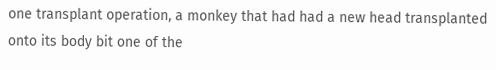one transplant operation, a monkey that had had a new head transplanted onto its body bit one of the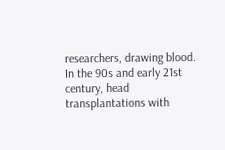researchers, drawing blood.  In the 90s and early 21st century, head transplantations with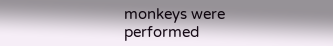monkeys were performed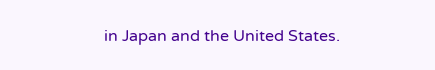in Japan and the United States.